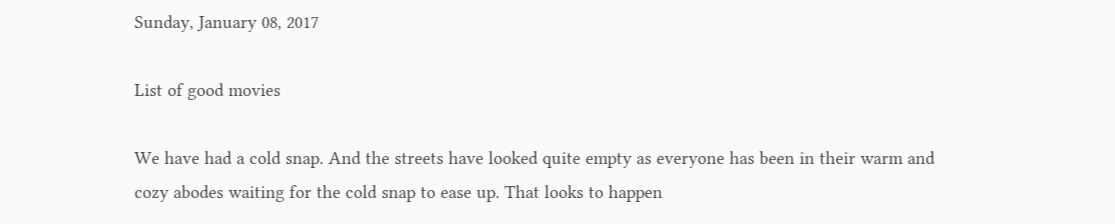Sunday, January 08, 2017

List of good movies

We have had a cold snap. And the streets have looked quite empty as everyone has been in their warm and cozy abodes waiting for the cold snap to ease up. That looks to happen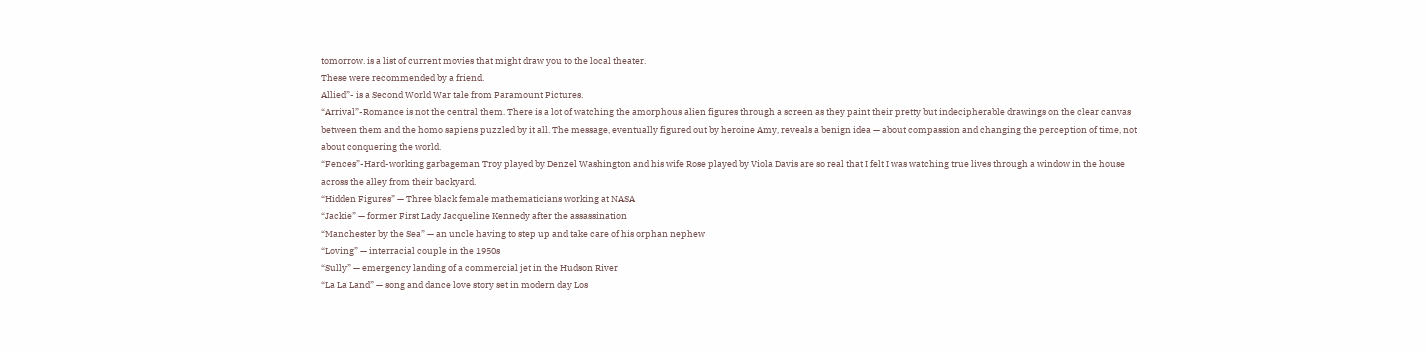tomorrow. is a list of current movies that might draw you to the local theater.
These were recommended by a friend.
Allied”- is a Second World War tale from Paramount Pictures.
“Arrival”-Romance is not the central them. There is a lot of watching the amorphous alien figures through a screen as they paint their pretty but indecipherable drawings on the clear canvas between them and the homo sapiens puzzled by it all. The message, eventually figured out by heroine Amy, reveals a benign idea — about compassion and changing the perception of time, not about conquering the world.
“Fences”-Hard-working garbageman Troy played by Denzel Washington and his wife Rose played by Viola Davis are so real that I felt I was watching true lives through a window in the house across the alley from their backyard.
“Hidden Figures” — Three black female mathematicians working at NASA
“Jackie” — former First Lady Jacqueline Kennedy after the assassination
“Manchester by the Sea” — an uncle having to step up and take care of his orphan nephew
“Loving” — interracial couple in the 1950s
“Sully” — emergency landing of a commercial jet in the Hudson River
“La La Land” — song and dance love story set in modern day Los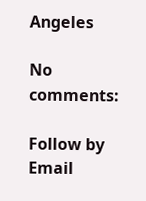Angeles

No comments:

Follow by Email